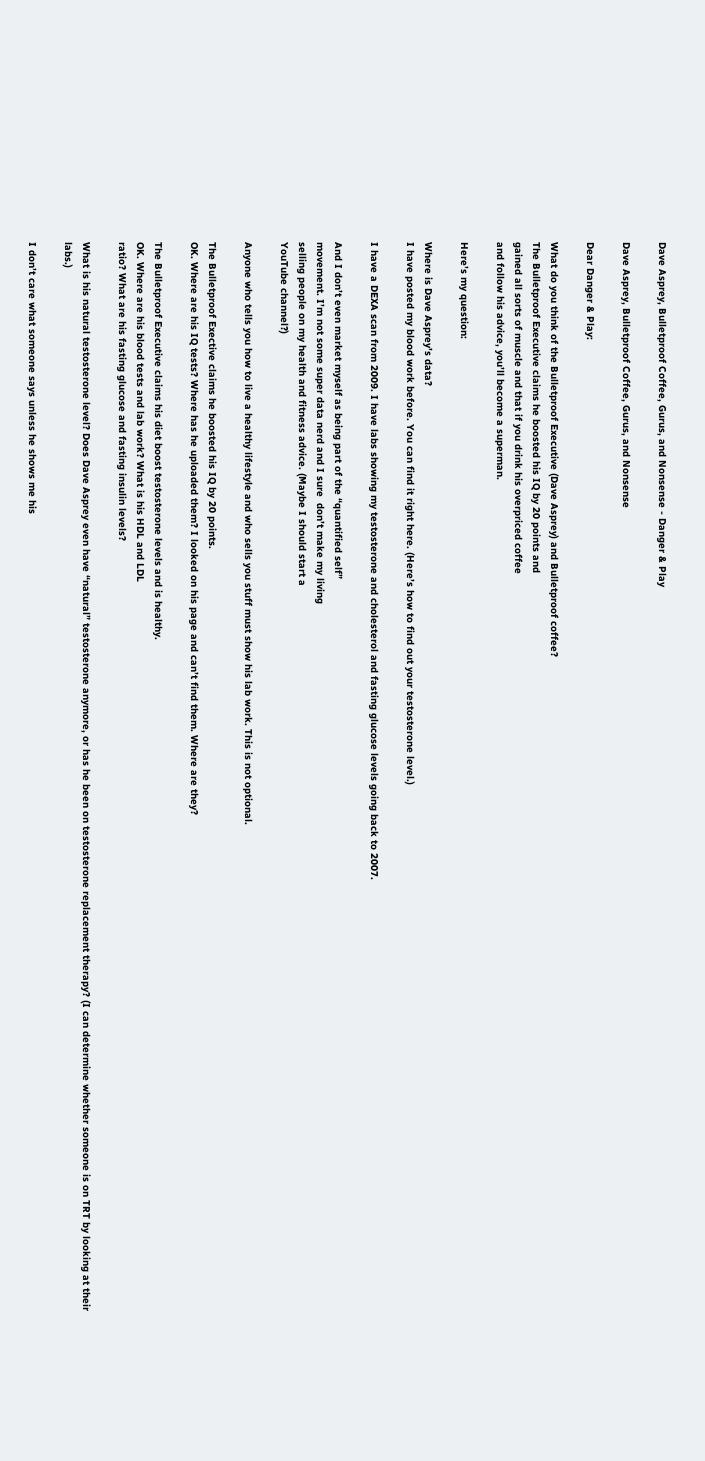Dave Asprey, Bulletproof Coffee, Gurus, and Nonsense - Danger & Play

Dave Asprey, Bulletproof Coffee, Gurus, and Nonsense

Dear Danger & Play:

What do you think of the Bulletproof Executive (Dave Asprey) and Bulletproof coffee?
The Bulletproof Executive claims he boosted his IQ by 20 points and
gained all sorts of muscle and that if you drink his overpriced coffee
and follow his advice, you’ll become a superman.

Here’s my question:

Where is Dave Asprey’s data?
I have posted my blood work before. You can find it right here. (Here’s how to find out your testosterone level.)

I have a DEXA scan from 2009. I have labs showing my testosterone and cholesterol and fasting glucose levels going back to 2007.

And I don’t even market myself as being part of the “quantified self”
movement. I’m not some super data nerd and I sure  don’t make my living
selling people on my health and fitness advice. (Maybe I should start a
YouTube channel?)

Anyone who tells you how to live a healthy lifestyle and who sells you stuff must show his lab work. This is not optional.

The Bulletproof Exective claims he boosted his IQ by 20 points.
OK. Where are his IQ tests? Where has he uploaded them? I looked on his page and can’t find them. Where are they?

The Bulletproof Executive claims his diet boost testosterone levels and is healthy.
OK. Where are his blood tests and lab work? What is his HDL and LDL
ratio? What are his fasting glucose and fasting insulin levels?

What is his natural testosterone level? Does Dave Asprey even have “natural” testosterone anymore, or has he been on testosterone replacement therapy? (I can determine whether someone is on TRT by looking at their labs.)

I don’t care what someone says unless he shows me his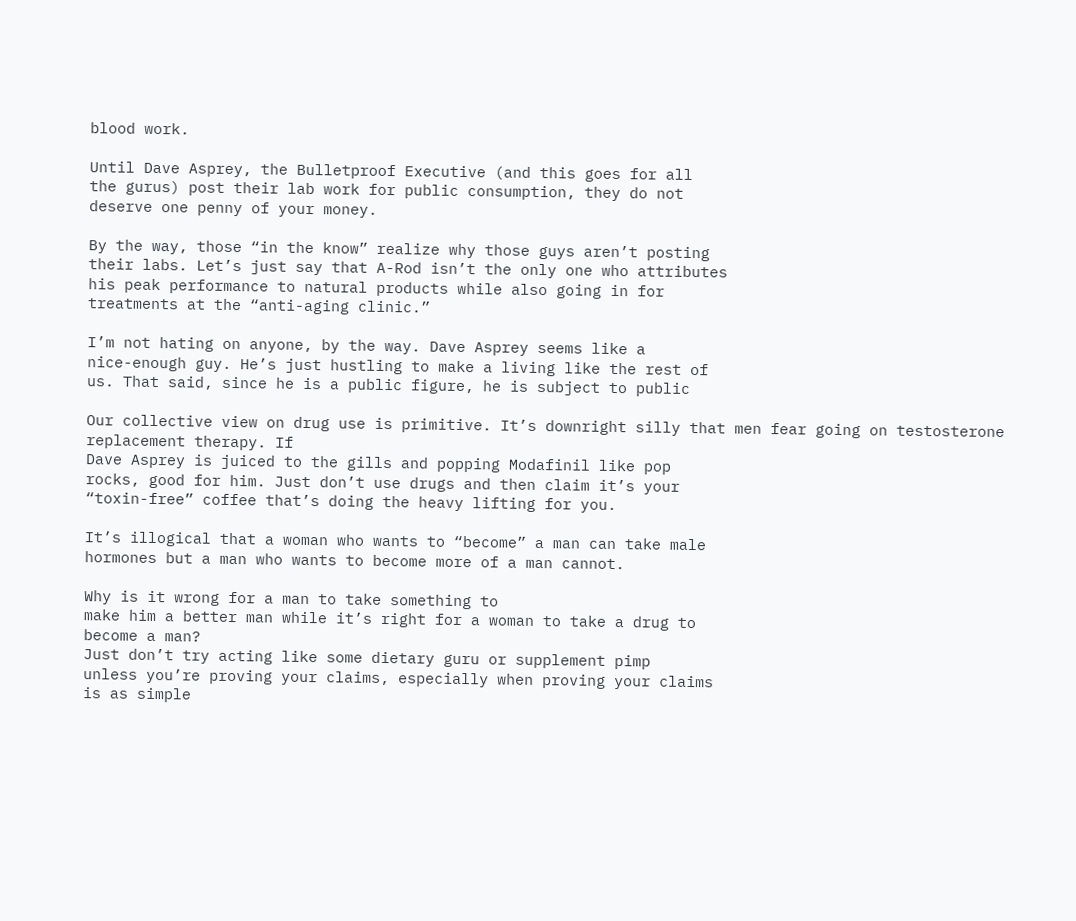blood work.

Until Dave Asprey, the Bulletproof Executive (and this goes for all
the gurus) post their lab work for public consumption, they do not
deserve one penny of your money.

By the way, those “in the know” realize why those guys aren’t posting
their labs. Let’s just say that A-Rod isn’t the only one who attributes
his peak performance to natural products while also going in for
treatments at the “anti-aging clinic.”

I’m not hating on anyone, by the way. Dave Asprey seems like a
nice-enough guy. He’s just hustling to make a living like the rest of
us. That said, since he is a public figure, he is subject to public

Our collective view on drug use is primitive. It’s downright silly that men fear going on testosterone replacement therapy. If
Dave Asprey is juiced to the gills and popping Modafinil like pop
rocks, good for him. Just don’t use drugs and then claim it’s your
“toxin-free” coffee that’s doing the heavy lifting for you.

It’s illogical that a woman who wants to “become” a man can take male
hormones but a man who wants to become more of a man cannot.

Why is it wrong for a man to take something to
make him a better man while it’s right for a woman to take a drug to
become a man?
Just don’t try acting like some dietary guru or supplement pimp
unless you’re proving your claims, especially when proving your claims
is as simple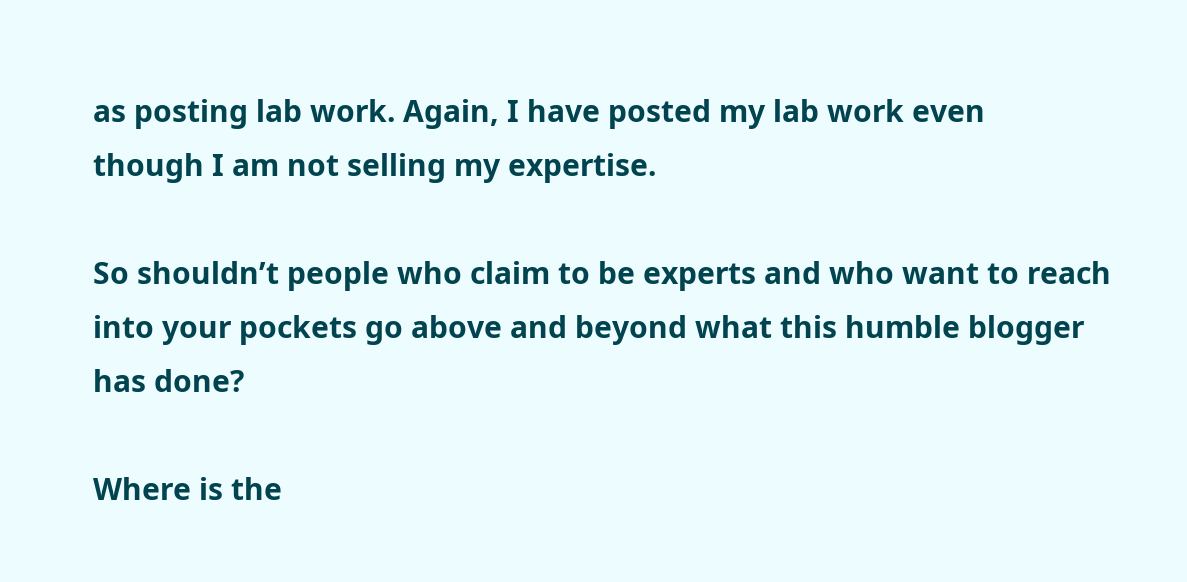as posting lab work. Again, I have posted my lab work even
though I am not selling my expertise.

So shouldn’t people who claim to be experts and who want to reach
into your pockets go above and beyond what this humble blogger has done?

Where is the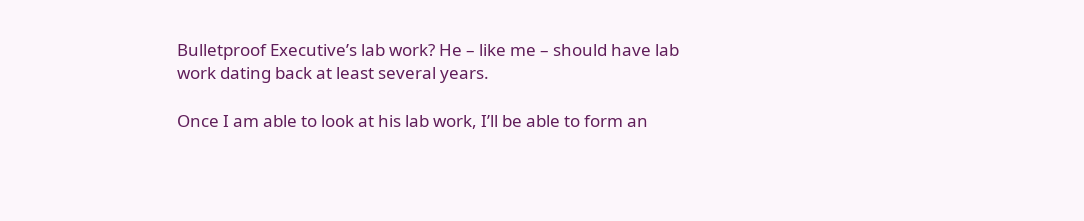Bulletproof Executive’s lab work? He – like me – should have lab work dating back at least several years.

Once I am able to look at his lab work, I’ll be able to form an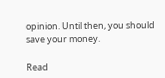opinion. Until then, you should save your money.

Read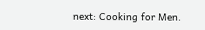next: Cooking for Men.